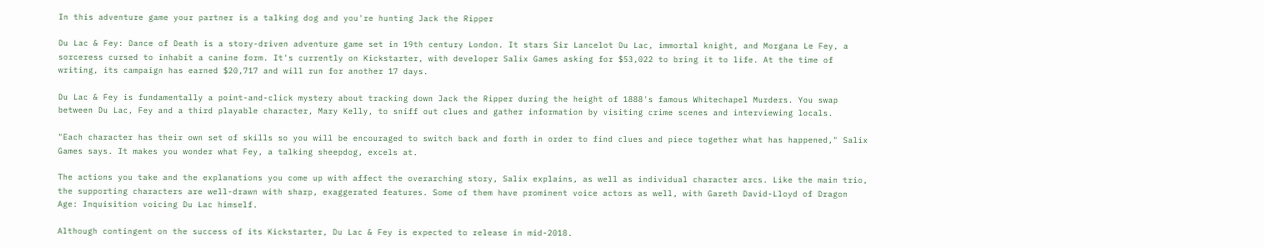In this adventure game your partner is a talking dog and you're hunting Jack the Ripper

Du Lac & Fey: Dance of Death is a story-driven adventure game set in 19th century London. It stars Sir Lancelot Du Lac, immortal knight, and Morgana Le Fey, a sorceress cursed to inhabit a canine form. It's currently on Kickstarter, with developer Salix Games asking for $53,022 to bring it to life. At the time of writing, its campaign has earned $20,717 and will run for another 17 days.

Du Lac & Fey is fundamentally a point-and-click mystery about tracking down Jack the Ripper during the height of 1888's famous Whitechapel Murders. You swap between Du Lac, Fey and a third playable character, Mary Kelly, to sniff out clues and gather information by visiting crime scenes and interviewing locals.

"Each character has their own set of skills so you will be encouraged to switch back and forth in order to find clues and piece together what has happened," Salix Games says. It makes you wonder what Fey, a talking sheepdog, excels at.

The actions you take and the explanations you come up with affect the overarching story, Salix explains, as well as individual character arcs. Like the main trio, the supporting characters are well-drawn with sharp, exaggerated features. Some of them have prominent voice actors as well, with Gareth David-Lloyd of Dragon Age: Inquisition voicing Du Lac himself.

Although contingent on the success of its Kickstarter, Du Lac & Fey is expected to release in mid-2018.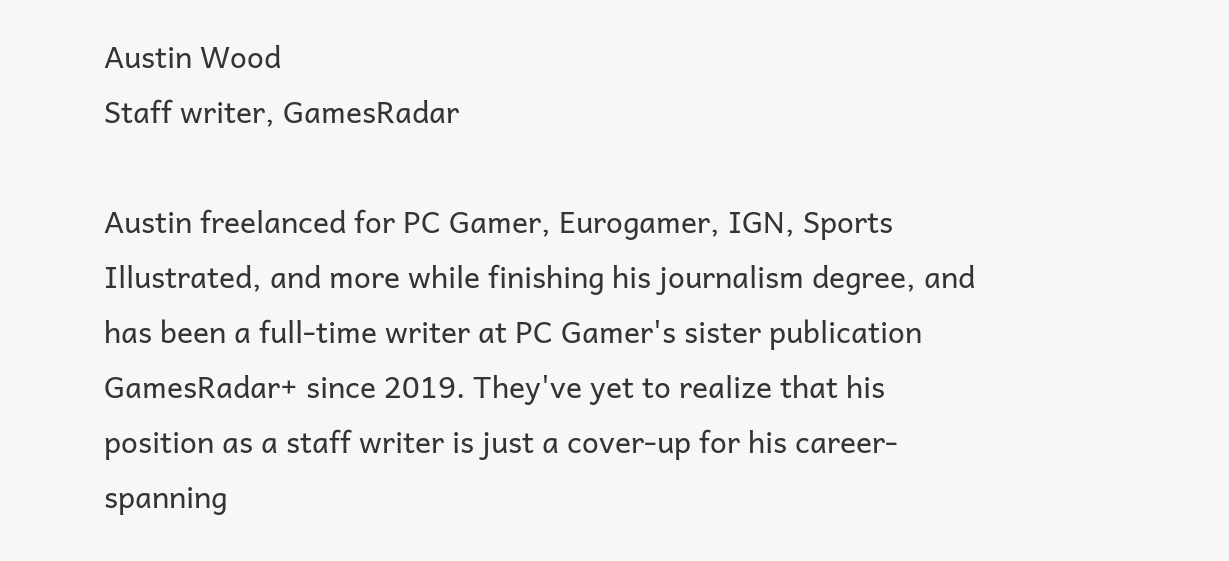Austin Wood
Staff writer, GamesRadar

Austin freelanced for PC Gamer, Eurogamer, IGN, Sports Illustrated, and more while finishing his journalism degree, and has been a full-time writer at PC Gamer's sister publication GamesRadar+ since 2019. They've yet to realize that his position as a staff writer is just a cover-up for his career-spanning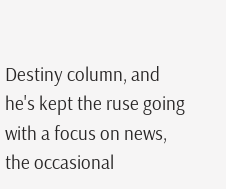Destiny column, and he's kept the ruse going with a focus on news, the occasional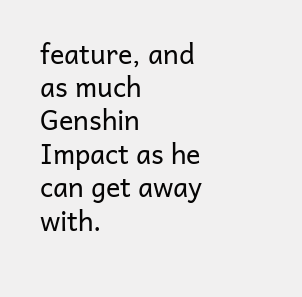feature, and as much Genshin Impact as he can get away with.